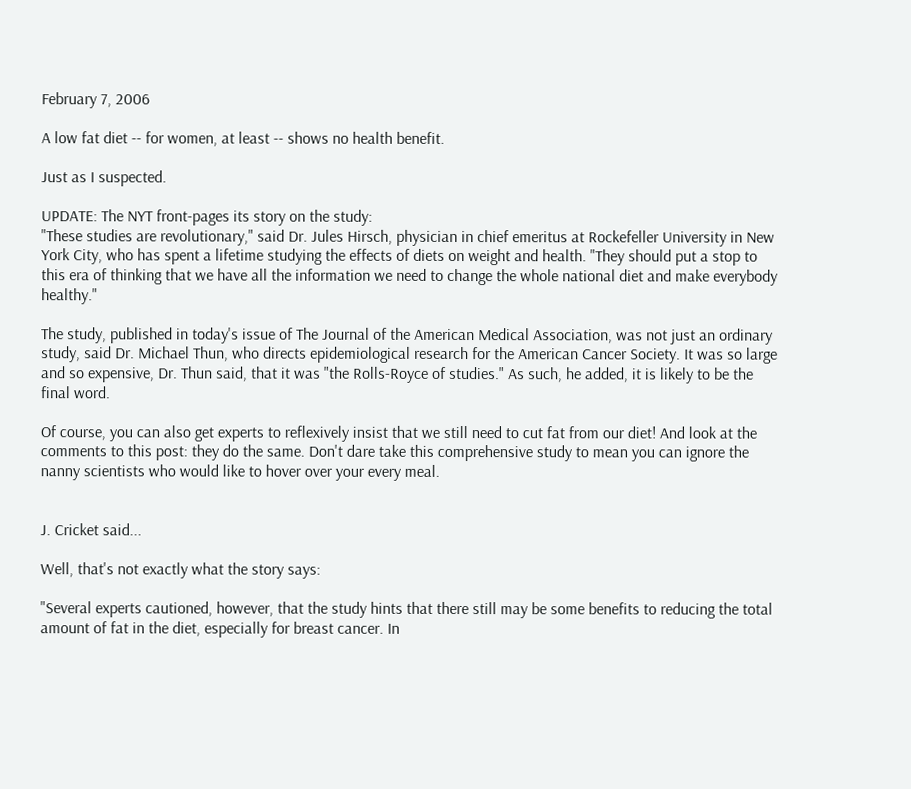February 7, 2006

A low fat diet -- for women, at least -- shows no health benefit.

Just as I suspected.

UPDATE: The NYT front-pages its story on the study:
"These studies are revolutionary," said Dr. Jules Hirsch, physician in chief emeritus at Rockefeller University in New York City, who has spent a lifetime studying the effects of diets on weight and health. "They should put a stop to this era of thinking that we have all the information we need to change the whole national diet and make everybody healthy."

The study, published in today's issue of The Journal of the American Medical Association, was not just an ordinary study, said Dr. Michael Thun, who directs epidemiological research for the American Cancer Society. It was so large and so expensive, Dr. Thun said, that it was "the Rolls-Royce of studies." As such, he added, it is likely to be the final word.

Of course, you can also get experts to reflexively insist that we still need to cut fat from our diet! And look at the comments to this post: they do the same. Don't dare take this comprehensive study to mean you can ignore the nanny scientists who would like to hover over your every meal.


J. Cricket said...

Well, that's not exactly what the story says:

"Several experts cautioned, however, that the study hints that there still may be some benefits to reducing the total amount of fat in the diet, especially for breast cancer. In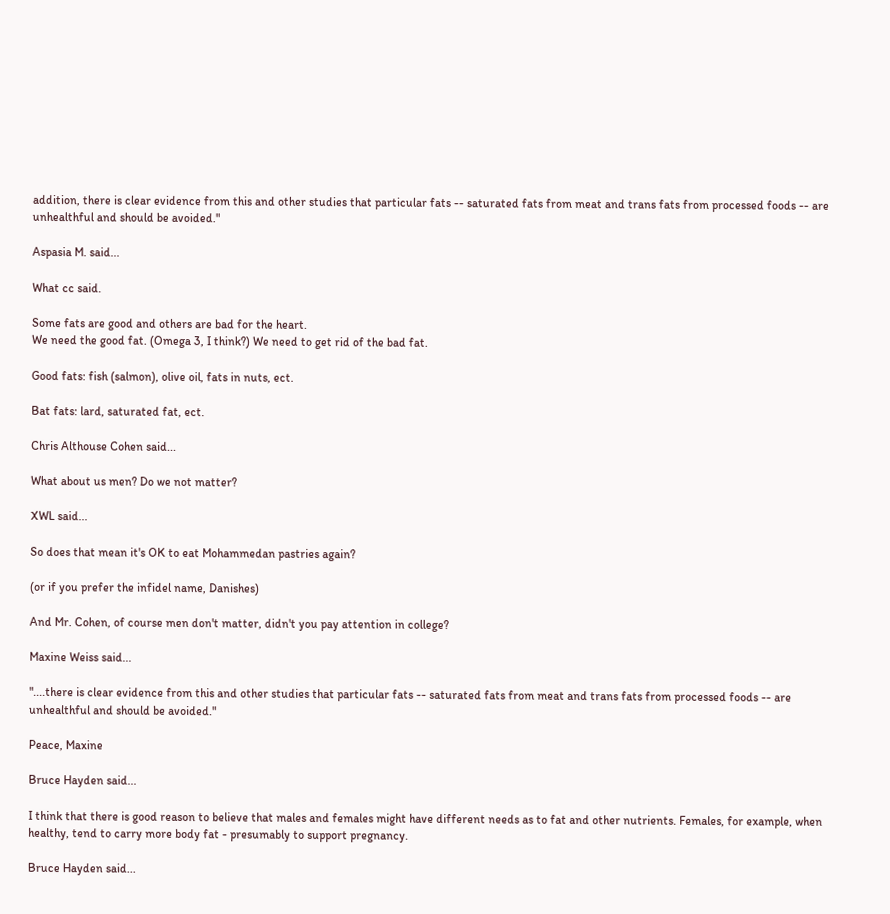addition, there is clear evidence from this and other studies that particular fats -- saturated fats from meat and trans fats from processed foods -- are unhealthful and should be avoided."

Aspasia M. said...

What cc said.

Some fats are good and others are bad for the heart.
We need the good fat. (Omega 3, I think?) We need to get rid of the bad fat.

Good fats: fish (salmon), olive oil, fats in nuts, ect.

Bat fats: lard, saturated fat, ect.

Chris Althouse Cohen said...

What about us men? Do we not matter?

XWL said...

So does that mean it's OK to eat Mohammedan pastries again?

(or if you prefer the infidel name, Danishes)

And Mr. Cohen, of course men don't matter, didn't you pay attention in college?

Maxine Weiss said...

"....there is clear evidence from this and other studies that particular fats -- saturated fats from meat and trans fats from processed foods -- are unhealthful and should be avoided."

Peace, Maxine

Bruce Hayden said...

I think that there is good reason to believe that males and females might have different needs as to fat and other nutrients. Females, for example, when healthy, tend to carry more body fat - presumably to support pregnancy.

Bruce Hayden said...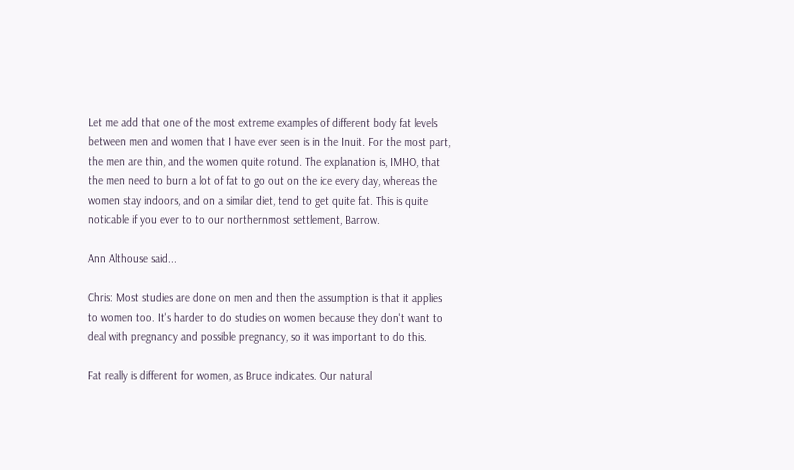Let me add that one of the most extreme examples of different body fat levels between men and women that I have ever seen is in the Inuit. For the most part, the men are thin, and the women quite rotund. The explanation is, IMHO, that the men need to burn a lot of fat to go out on the ice every day, whereas the women stay indoors, and on a similar diet, tend to get quite fat. This is quite noticable if you ever to to our northernmost settlement, Barrow.

Ann Althouse said...

Chris: Most studies are done on men and then the assumption is that it applies to women too. It's harder to do studies on women because they don't want to deal with pregnancy and possible pregnancy, so it was important to do this.

Fat really is different for women, as Bruce indicates. Our natural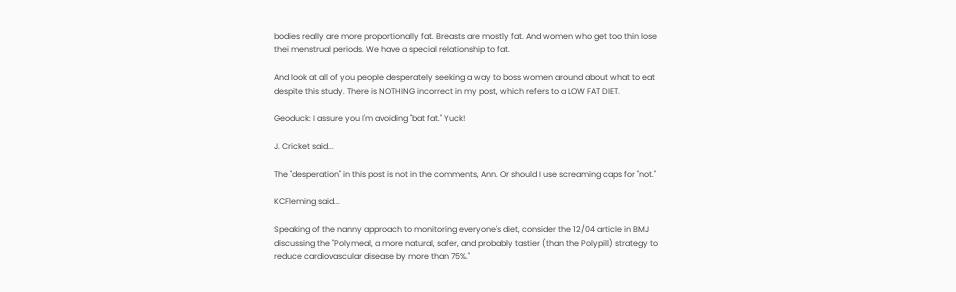bodies really are more proportionally fat. Breasts are mostly fat. And women who get too thin lose thei menstrual periods. We have a special relationship to fat.

And look at all of you people desperately seeking a way to boss women around about what to eat despite this study. There is NOTHING incorrect in my post, which refers to a LOW FAT DIET.

Geoduck: I assure you I'm avoiding "bat fat." Yuck!

J. Cricket said...

The "desperation" in this post is not in the comments, Ann. Or should I use screaming caps for "not."

KCFleming said...

Speaking of the nanny approach to monitoring everyone's diet, consider the 12/04 article in BMJ discussing the "Polymeal, a more natural, safer, and probably tastier (than the Polypill) strategy to reduce cardiovascular disease by more than 75%."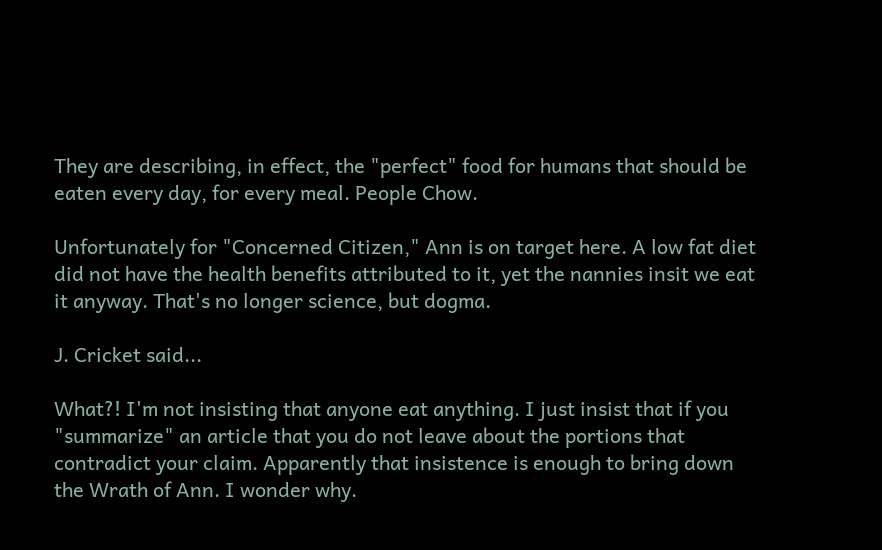They are describing, in effect, the "perfect" food for humans that should be eaten every day, for every meal. People Chow.

Unfortunately for "Concerned Citizen," Ann is on target here. A low fat diet did not have the health benefits attributed to it, yet the nannies insit we eat it anyway. That's no longer science, but dogma.

J. Cricket said...

What?! I'm not insisting that anyone eat anything. I just insist that if you "summarize" an article that you do not leave about the portions that contradict your claim. Apparently that insistence is enough to bring down the Wrath of Ann. I wonder why.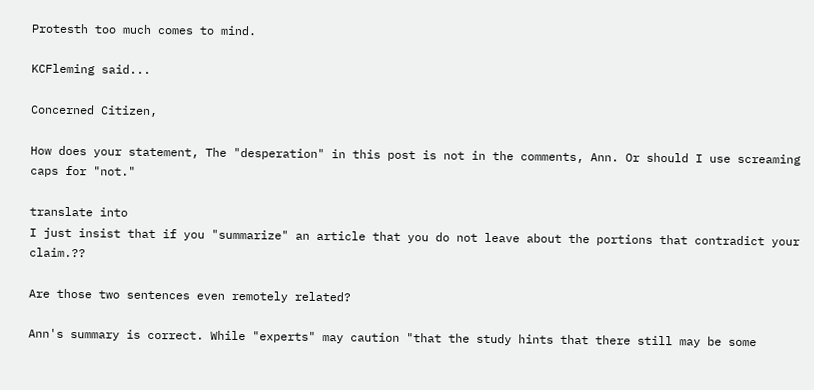Protesth too much comes to mind.

KCFleming said...

Concerned Citizen,

How does your statement, The "desperation" in this post is not in the comments, Ann. Or should I use screaming caps for "not."

translate into
I just insist that if you "summarize" an article that you do not leave about the portions that contradict your claim.??

Are those two sentences even remotely related?

Ann's summary is correct. While "experts" may caution "that the study hints that there still may be some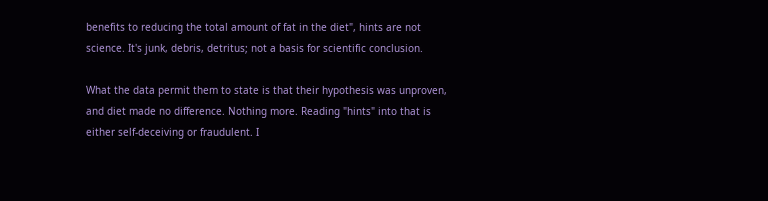benefits to reducing the total amount of fat in the diet", hints are not science. It's junk, debris, detritus; not a basis for scientific conclusion.

What the data permit them to state is that their hypothesis was unproven, and diet made no difference. Nothing more. Reading "hints" into that is either self-deceiving or fraudulent. I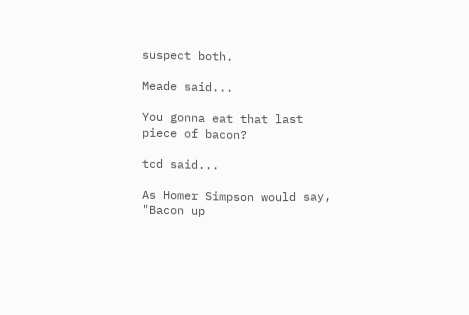suspect both.

Meade said...

You gonna eat that last piece of bacon?

tcd said...

As Homer Simpson would say, "Bacon up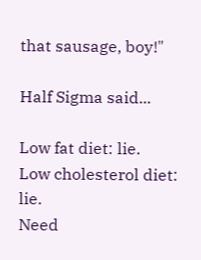that sausage, boy!"

Half Sigma said...

Low fat diet: lie.
Low cholesterol diet: lie.
Need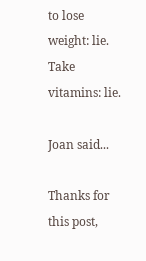to lose weight: lie.
Take vitamins: lie.

Joan said...

Thanks for this post,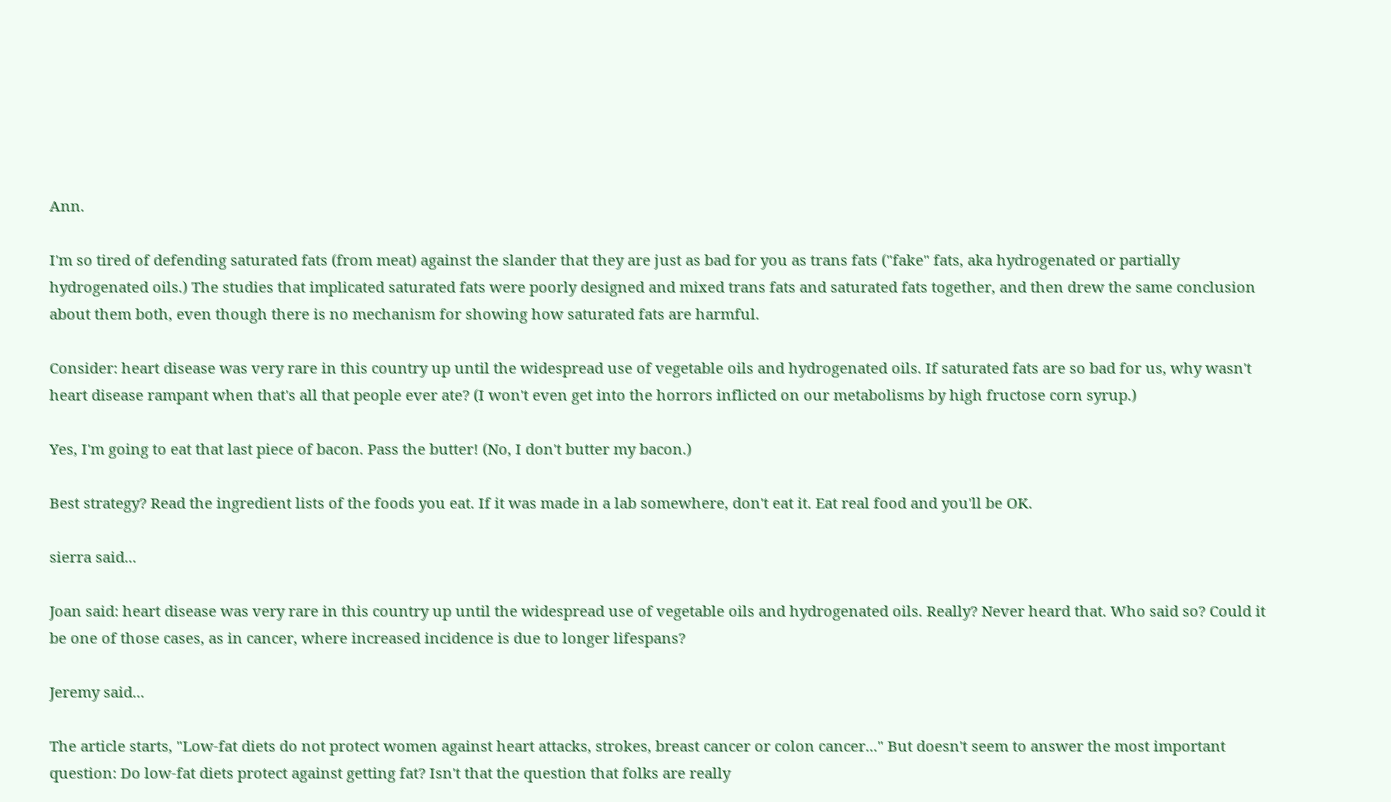Ann.

I'm so tired of defending saturated fats (from meat) against the slander that they are just as bad for you as trans fats ("fake" fats, aka hydrogenated or partially hydrogenated oils.) The studies that implicated saturated fats were poorly designed and mixed trans fats and saturated fats together, and then drew the same conclusion about them both, even though there is no mechanism for showing how saturated fats are harmful.

Consider: heart disease was very rare in this country up until the widespread use of vegetable oils and hydrogenated oils. If saturated fats are so bad for us, why wasn't heart disease rampant when that's all that people ever ate? (I won't even get into the horrors inflicted on our metabolisms by high fructose corn syrup.)

Yes, I'm going to eat that last piece of bacon. Pass the butter! (No, I don't butter my bacon.)

Best strategy? Read the ingredient lists of the foods you eat. If it was made in a lab somewhere, don't eat it. Eat real food and you'll be OK.

sierra said...

Joan said: heart disease was very rare in this country up until the widespread use of vegetable oils and hydrogenated oils. Really? Never heard that. Who said so? Could it be one of those cases, as in cancer, where increased incidence is due to longer lifespans?

Jeremy said...

The article starts, "Low-fat diets do not protect women against heart attacks, strokes, breast cancer or colon cancer..." But doesn't seem to answer the most important question: Do low-fat diets protect against getting fat? Isn't that the question that folks are really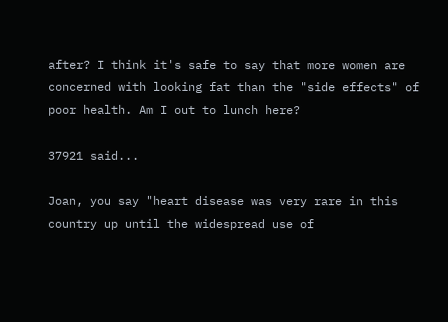after? I think it's safe to say that more women are concerned with looking fat than the "side effects" of poor health. Am I out to lunch here?

37921 said...

Joan, you say "heart disease was very rare in this country up until the widespread use of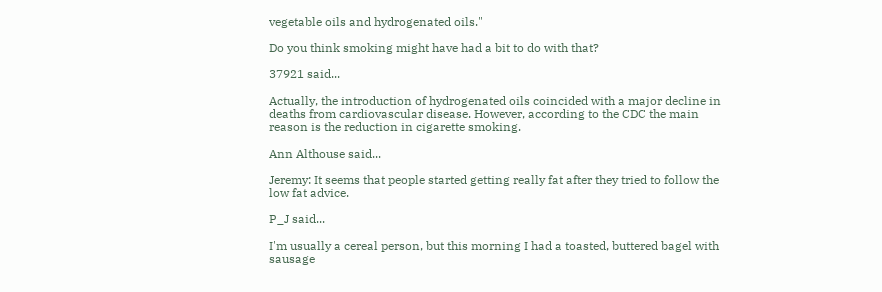vegetable oils and hydrogenated oils."

Do you think smoking might have had a bit to do with that?

37921 said...

Actually, the introduction of hydrogenated oils coincided with a major decline in deaths from cardiovascular disease. However, according to the CDC the main reason is the reduction in cigarette smoking.

Ann Althouse said...

Jeremy: It seems that people started getting really fat after they tried to follow the low fat advice.

P_J said...

I'm usually a cereal person, but this morning I had a toasted, buttered bagel with sausage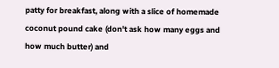patty for breakfast, along with a slice of homemade coconut pound cake (don't ask how many eggs and how much butter) and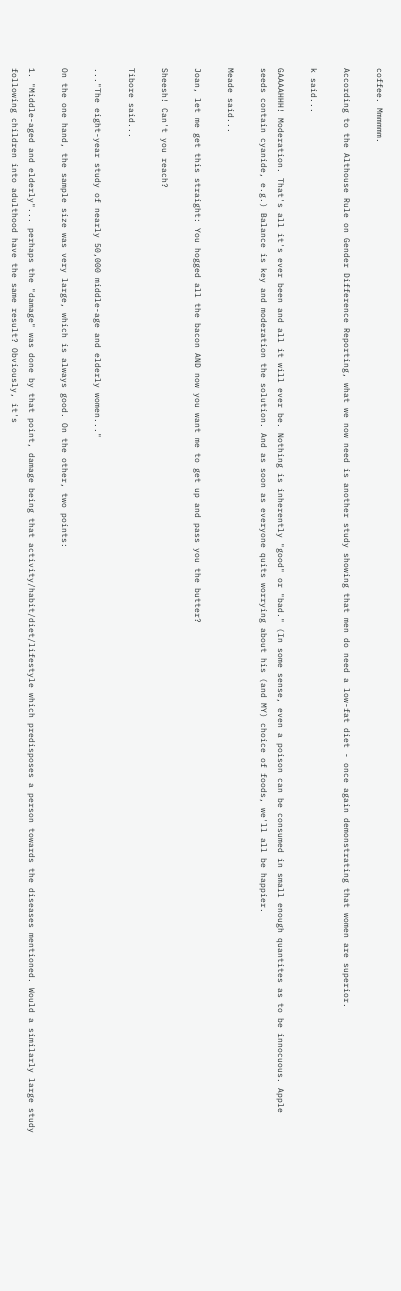coffee. Mmmmmm.

According to the Althouse Rule on Gender Difference Reporting, what we now need is another study showing that men do need a low-fat diet - once again demonstrating that women are superior.

k said...

GAAAAHHH! Moderation. That's all it's ever been and all it will ever be. Nothing is inherently "good" or "bad." (In some sense, even a poison can be consumed in small enough quantites as to be innocuous. Apple seeds contain cyanide, e.g.) Balance is key and moderation the solution. And as soon as everyone quits worrying about his (and MY) choice of foods, we'll all be happier.

Meade said...

Joan, let me get this straight: You hogged all the bacon AND now you want me to get up and pass you the butter?

Sheesh! Can't you reach?

Tibore said...

..."The eight-year study of nearly 50,000 middle-age and elderly women..."

On the one hand, the sample size was very large, which is always good. On the other, two points:

1. "Middle-aged and elderly"... perhaps the "damage" was done by that point, damage being that activity/habit/diet/lifestyle which predisposes a person towards the diseases mentioned. Would a similarly large study following children into adulthood have the same result? Obviously, it's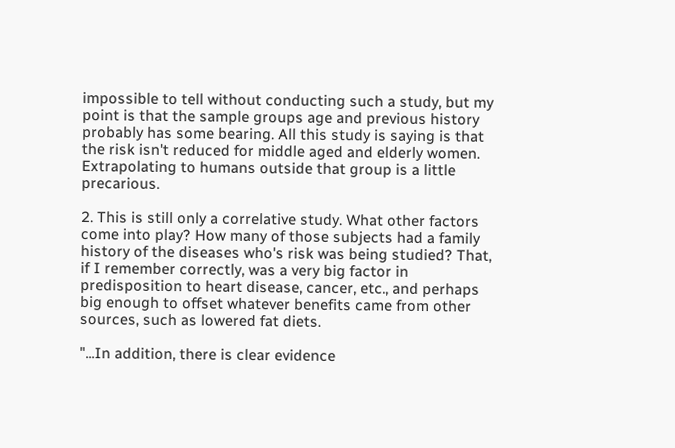impossible to tell without conducting such a study, but my point is that the sample groups age and previous history probably has some bearing. All this study is saying is that the risk isn't reduced for middle aged and elderly women. Extrapolating to humans outside that group is a little precarious.

2. This is still only a correlative study. What other factors come into play? How many of those subjects had a family history of the diseases who's risk was being studied? That, if I remember correctly, was a very big factor in predisposition to heart disease, cancer, etc., and perhaps big enough to offset whatever benefits came from other sources, such as lowered fat diets.

"...In addition, there is clear evidence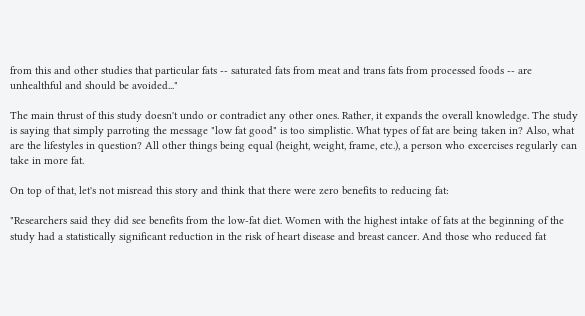from this and other studies that particular fats -- saturated fats from meat and trans fats from processed foods -- are unhealthful and should be avoided..."

The main thrust of this study doesn't undo or contradict any other ones. Rather, it expands the overall knowledge. The study is saying that simply parroting the message "low fat good" is too simplistic. What types of fat are being taken in? Also, what are the lifestyles in question? All other things being equal (height, weight, frame, etc.), a person who excercises regularly can take in more fat.

On top of that, let's not misread this story and think that there were zero benefits to reducing fat:

"Researchers said they did see benefits from the low-fat diet. Women with the highest intake of fats at the beginning of the study had a statistically significant reduction in the risk of heart disease and breast cancer. And those who reduced fat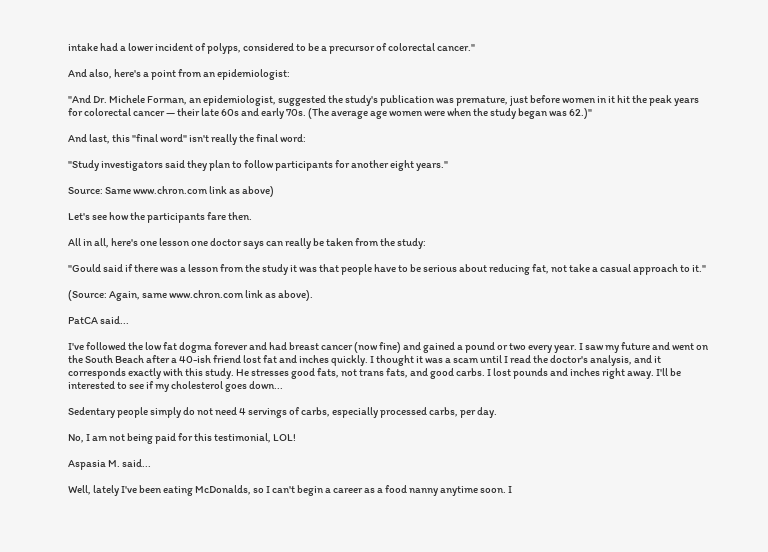intake had a lower incident of polyps, considered to be a precursor of colorectal cancer."

And also, here's a point from an epidemiologist:

"And Dr. Michele Forman, an epidemiologist, suggested the study's publication was premature, just before women in it hit the peak years for colorectal cancer — their late 60s and early 70s. (The average age women were when the study began was 62.)"

And last, this "final word" isn't really the final word:

"Study investigators said they plan to follow participants for another eight years."

Source: Same www.chron.com link as above)

Let's see how the participants fare then.

All in all, here's one lesson one doctor says can really be taken from the study:

"Gould said if there was a lesson from the study it was that people have to be serious about reducing fat, not take a casual approach to it."

(Source: Again, same www.chron.com link as above).

PatCA said...

I've followed the low fat dogma forever and had breast cancer (now fine) and gained a pound or two every year. I saw my future and went on the South Beach after a 40-ish friend lost fat and inches quickly. I thought it was a scam until I read the doctor's analysis, and it corresponds exactly with this study. He stresses good fats, not trans fats, and good carbs. I lost pounds and inches right away. I'll be interested to see if my cholesterol goes down...

Sedentary people simply do not need 4 servings of carbs, especially processed carbs, per day.

No, I am not being paid for this testimonial, LOL!

Aspasia M. said...

Well, lately I've been eating McDonalds, so I can't begin a career as a food nanny anytime soon. I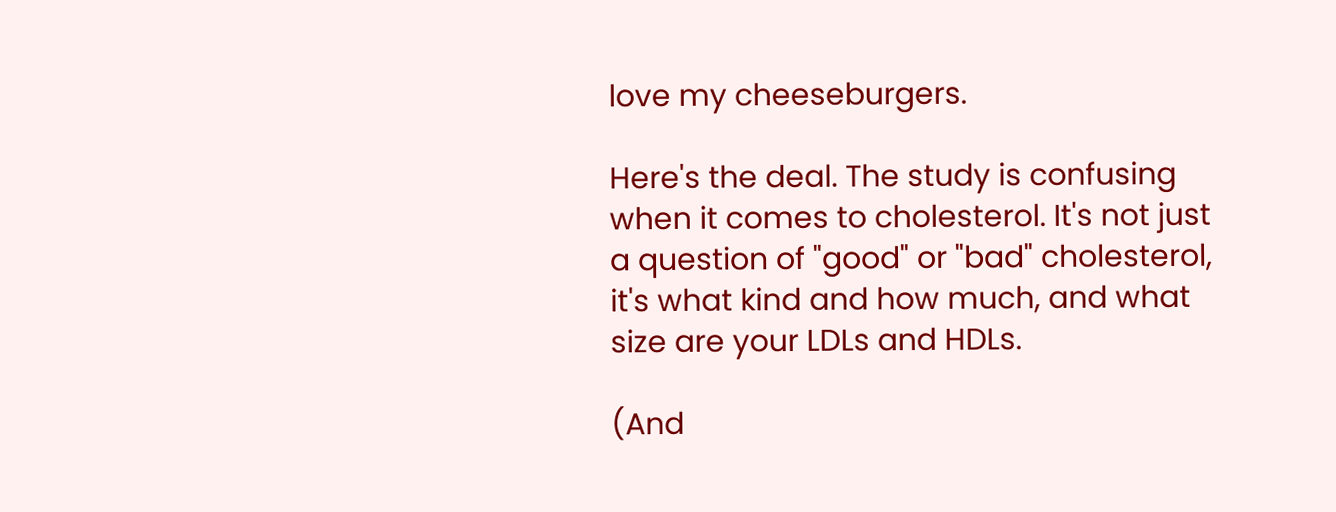love my cheeseburgers.

Here's the deal. The study is confusing when it comes to cholesterol. It's not just a question of "good" or "bad" cholesterol, it's what kind and how much, and what size are your LDLs and HDLs.

(And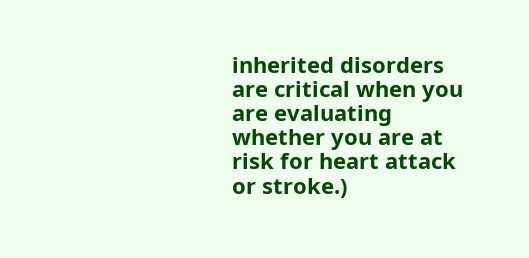inherited disorders are critical when you are evaluating whether you are at risk for heart attack or stroke.)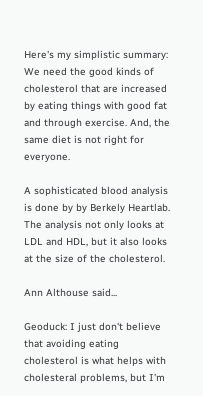Here's my simplistic summary: We need the good kinds of cholesterol that are increased by eating things with good fat and through exercise. And, the same diet is not right for everyone.

A sophisticated blood analysis is done by by Berkely Heartlab. The analysis not only looks at LDL and HDL, but it also looks at the size of the cholesterol.

Ann Althouse said...

Geoduck: I just don't believe that avoiding eating cholesterol is what helps with cholesteral problems, but I'm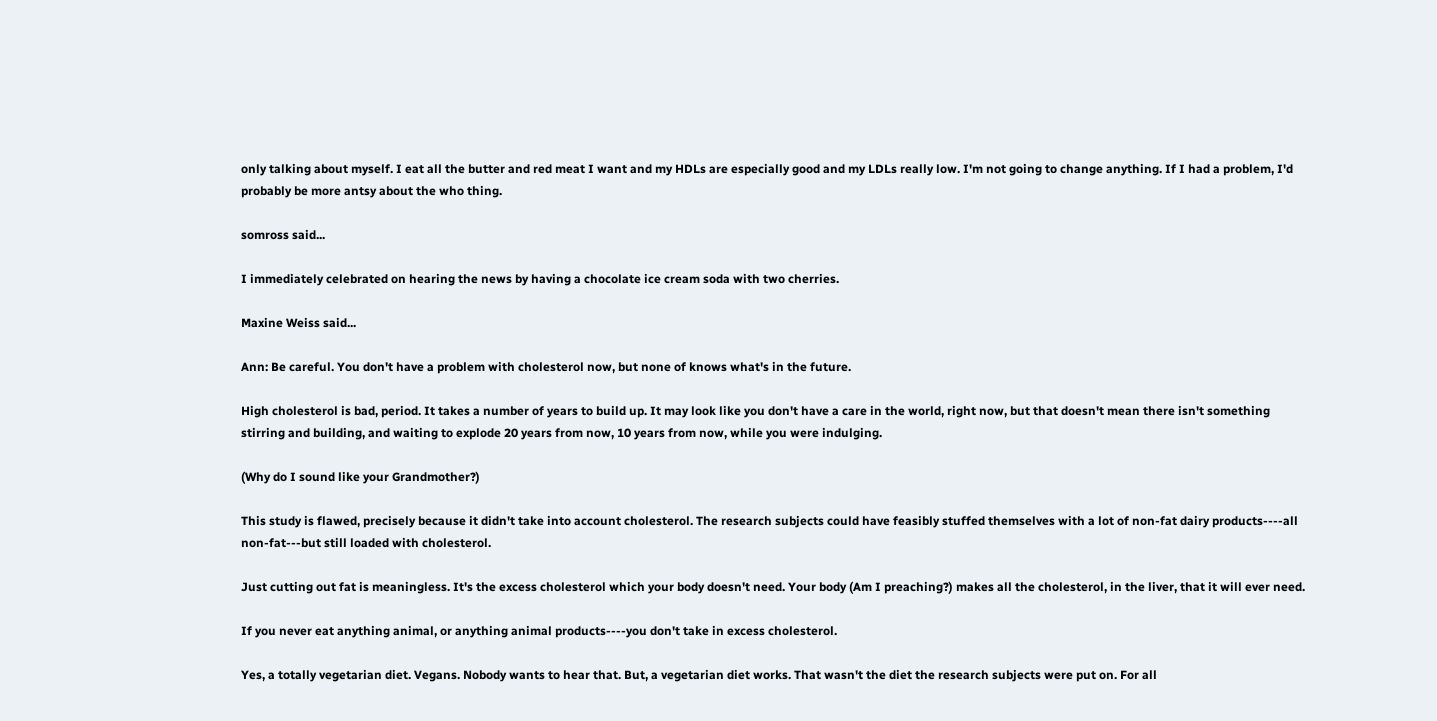only talking about myself. I eat all the butter and red meat I want and my HDLs are especially good and my LDLs really low. I'm not going to change anything. If I had a problem, I'd probably be more antsy about the who thing.

somross said...

I immediately celebrated on hearing the news by having a chocolate ice cream soda with two cherries.

Maxine Weiss said...

Ann: Be careful. You don't have a problem with cholesterol now, but none of knows what's in the future.

High cholesterol is bad, period. It takes a number of years to build up. It may look like you don't have a care in the world, right now, but that doesn't mean there isn't something stirring and building, and waiting to explode 20 years from now, 10 years from now, while you were indulging.

(Why do I sound like your Grandmother?)

This study is flawed, precisely because it didn't take into account cholesterol. The research subjects could have feasibly stuffed themselves with a lot of non-fat dairy products----all non-fat---but still loaded with cholesterol.

Just cutting out fat is meaningless. It's the excess cholesterol which your body doesn't need. Your body (Am I preaching?) makes all the cholesterol, in the liver, that it will ever need.

If you never eat anything animal, or anything animal products----you don't take in excess cholesterol.

Yes, a totally vegetarian diet. Vegans. Nobody wants to hear that. But, a vegetarian diet works. That wasn't the diet the research subjects were put on. For all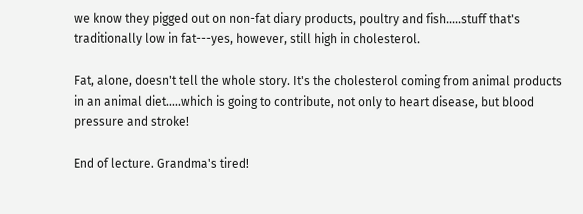we know they pigged out on non-fat diary products, poultry and fish.....stuff that's traditionally low in fat---yes, however, still high in cholesterol.

Fat, alone, doesn't tell the whole story. It's the cholesterol coming from animal products in an animal diet.....which is going to contribute, not only to heart disease, but blood pressure and stroke!

End of lecture. Grandma's tired!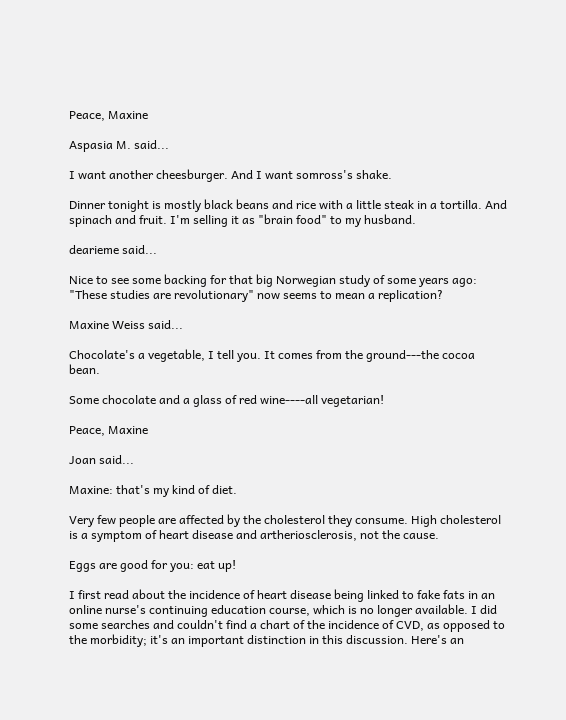Peace, Maxine

Aspasia M. said...

I want another cheesburger. And I want somross's shake.

Dinner tonight is mostly black beans and rice with a little steak in a tortilla. And spinach and fruit. I'm selling it as "brain food" to my husband.

dearieme said...

Nice to see some backing for that big Norwegian study of some years ago: "These studies are revolutionary" now seems to mean a replication?

Maxine Weiss said...

Chocolate's a vegetable, I tell you. It comes from the ground---the cocoa bean.

Some chocolate and a glass of red wine----all vegetarian!

Peace, Maxine

Joan said...

Maxine: that's my kind of diet.

Very few people are affected by the cholesterol they consume. High cholesterol is a symptom of heart disease and artheriosclerosis, not the cause.

Eggs are good for you: eat up!

I first read about the incidence of heart disease being linked to fake fats in an online nurse's continuing education course, which is no longer available. I did some searches and couldn't find a chart of the incidence of CVD, as opposed to the morbidity; it's an important distinction in this discussion. Here's an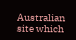Australian site which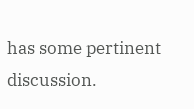has some pertinent discussion.